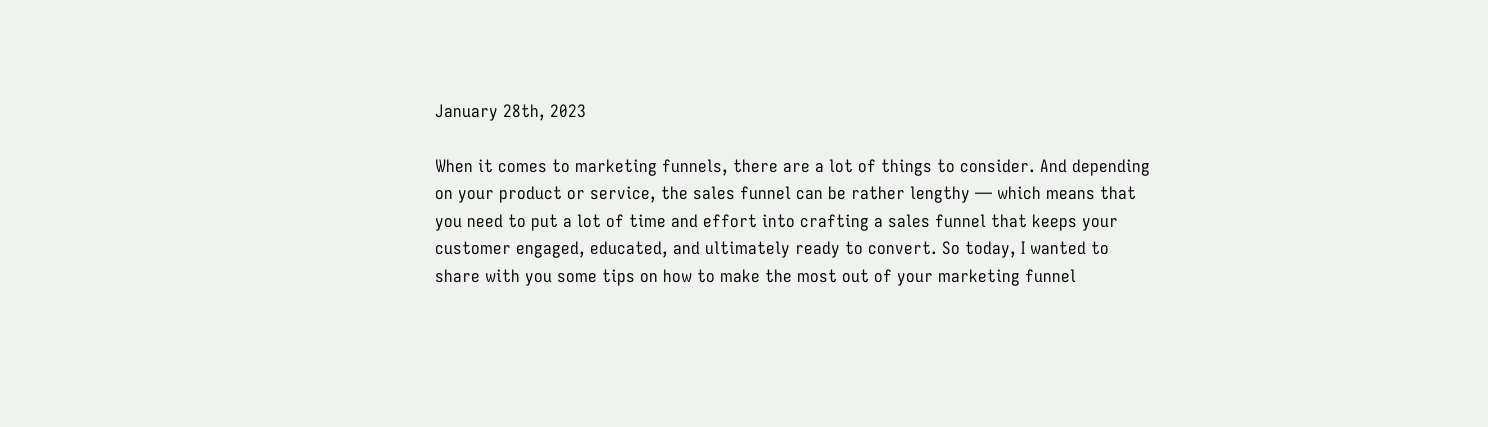January 28th, 2023

When it comes to marketing funnels, there are a lot of things to consider. And depending on your product or service, the sales funnel can be rather lengthy — which means that you need to put a lot of time and effort into crafting a sales funnel that keeps your customer engaged, educated, and ultimately ready to convert. So today, I wanted to share with you some tips on how to make the most out of your marketing funnel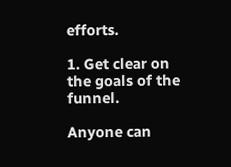efforts.

1. Get clear on the goals of the funnel.

Anyone can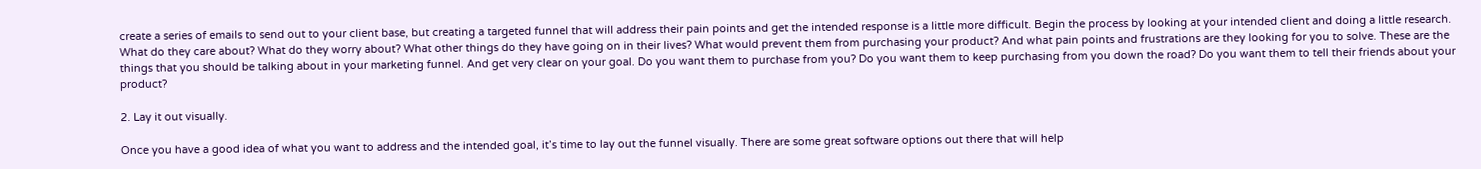create a series of emails to send out to your client base, but creating a targeted funnel that will address their pain points and get the intended response is a little more difficult. Begin the process by looking at your intended client and doing a little research. What do they care about? What do they worry about? What other things do they have going on in their lives? What would prevent them from purchasing your product? And what pain points and frustrations are they looking for you to solve. These are the things that you should be talking about in your marketing funnel. And get very clear on your goal. Do you want them to purchase from you? Do you want them to keep purchasing from you down the road? Do you want them to tell their friends about your product?

2. Lay it out visually.

Once you have a good idea of what you want to address and the intended goal, it’s time to lay out the funnel visually. There are some great software options out there that will help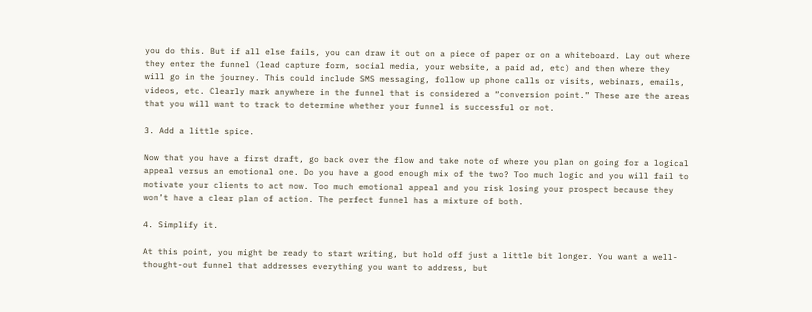you do this. But if all else fails, you can draw it out on a piece of paper or on a whiteboard. Lay out where they enter the funnel (lead capture form, social media, your website, a paid ad, etc) and then where they will go in the journey. This could include SMS messaging, follow up phone calls or visits, webinars, emails, videos, etc. Clearly mark anywhere in the funnel that is considered a “conversion point.” These are the areas that you will want to track to determine whether your funnel is successful or not.

3. Add a little spice.

Now that you have a first draft, go back over the flow and take note of where you plan on going for a logical appeal versus an emotional one. Do you have a good enough mix of the two? Too much logic and you will fail to motivate your clients to act now. Too much emotional appeal and you risk losing your prospect because they won’t have a clear plan of action. The perfect funnel has a mixture of both.

4. Simplify it.

At this point, you might be ready to start writing, but hold off just a little bit longer. You want a well-thought-out funnel that addresses everything you want to address, but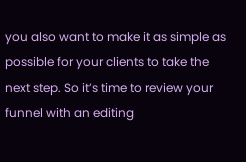you also want to make it as simple as possible for your clients to take the next step. So it’s time to review your funnel with an editing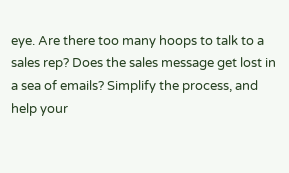eye. Are there too many hoops to talk to a sales rep? Does the sales message get lost in a sea of emails? Simplify the process, and help your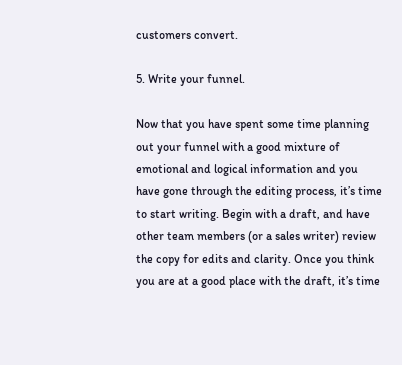customers convert.

5. Write your funnel.

Now that you have spent some time planning out your funnel with a good mixture of emotional and logical information and you have gone through the editing process, it’s time to start writing. Begin with a draft, and have other team members (or a sales writer) review the copy for edits and clarity. Once you think you are at a good place with the draft, it’s time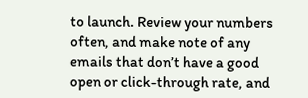to launch. Review your numbers often, and make note of any emails that don’t have a good open or click-through rate, and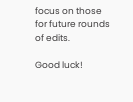focus on those for future rounds of edits.

Good luck!